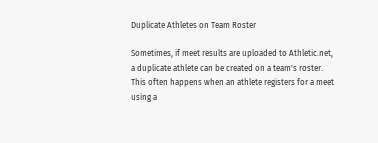Duplicate Athletes on Team Roster

Sometimes, if meet results are uploaded to Athletic.net, a duplicate athlete can be created on a team's roster. This often happens when an athlete registers for a meet using a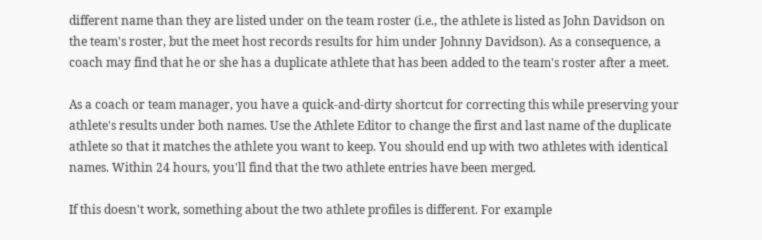different name than they are listed under on the team roster (i.e., the athlete is listed as John Davidson on the team's roster, but the meet host records results for him under Johnny Davidson). As a consequence, a coach may find that he or she has a duplicate athlete that has been added to the team's roster after a meet.

As a coach or team manager, you have a quick-and-dirty shortcut for correcting this while preserving your athlete's results under both names. Use the Athlete Editor to change the first and last name of the duplicate athlete so that it matches the athlete you want to keep. You should end up with two athletes with identical names. Within 24 hours, you'll find that the two athlete entries have been merged.

If this doesn't work, something about the two athlete profiles is different. For example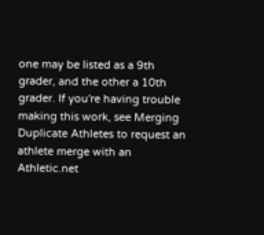one may be listed as a 9th grader, and the other a 10th grader. If you're having trouble making this work, see Merging Duplicate Athletes to request an athlete merge with an Athletic.net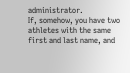administrator.
If, somehow, you have two athletes with the same first and last name, and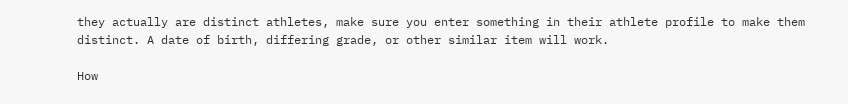they actually are distinct athletes, make sure you enter something in their athlete profile to make them distinct. A date of birth, differing grade, or other similar item will work.

How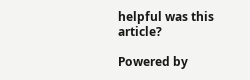helpful was this article?

Powered by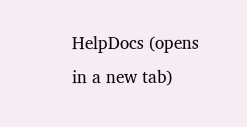HelpDocs (opens in a new tab)